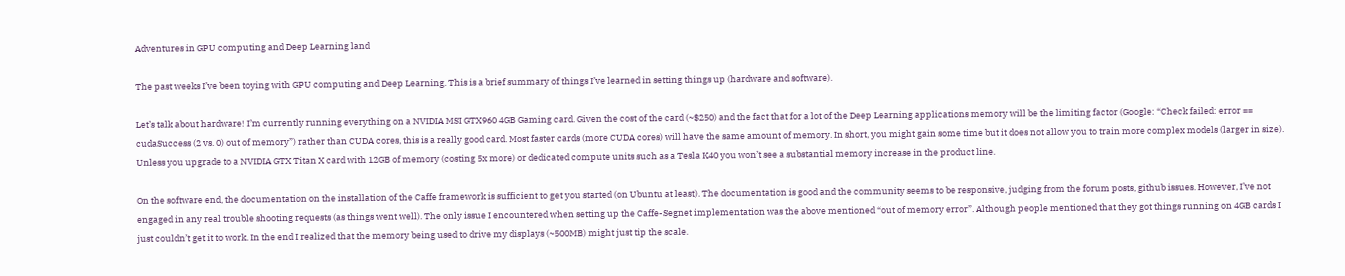Adventures in GPU computing and Deep Learning land

The past weeks I’ve been toying with GPU computing and Deep Learning. This is a brief summary of things I’ve learned in setting things up (hardware and software).

Let’s talk about hardware! I’m currently running everything on a NVIDIA MSI GTX960 4GB Gaming card. Given the cost of the card (~$250) and the fact that for a lot of the Deep Learning applications memory will be the limiting factor (Google: “Check failed: error == cudaSuccess (2 vs. 0) out of memory”) rather than CUDA cores, this is a really good card. Most faster cards (more CUDA cores) will have the same amount of memory. In short, you might gain some time but it does not allow you to train more complex models (larger in size). Unless you upgrade to a NVIDIA GTX Titan X card with 12GB of memory (costing 5x more) or dedicated compute units such as a Tesla K40 you won’t see a substantial memory increase in the product line.

On the software end, the documentation on the installation of the Caffe framework is sufficient to get you started (on Ubuntu at least). The documentation is good and the community seems to be responsive, judging from the forum posts, github issues. However, I’ve not engaged in any real trouble shooting requests (as things went well). The only issue I encountered when setting up the Caffe-Segnet implementation was the above mentioned “out of memory error”. Although people mentioned that they got things running on 4GB cards I just couldn’t get it to work. In the end I realized that the memory being used to drive my displays (~500MB) might just tip the scale.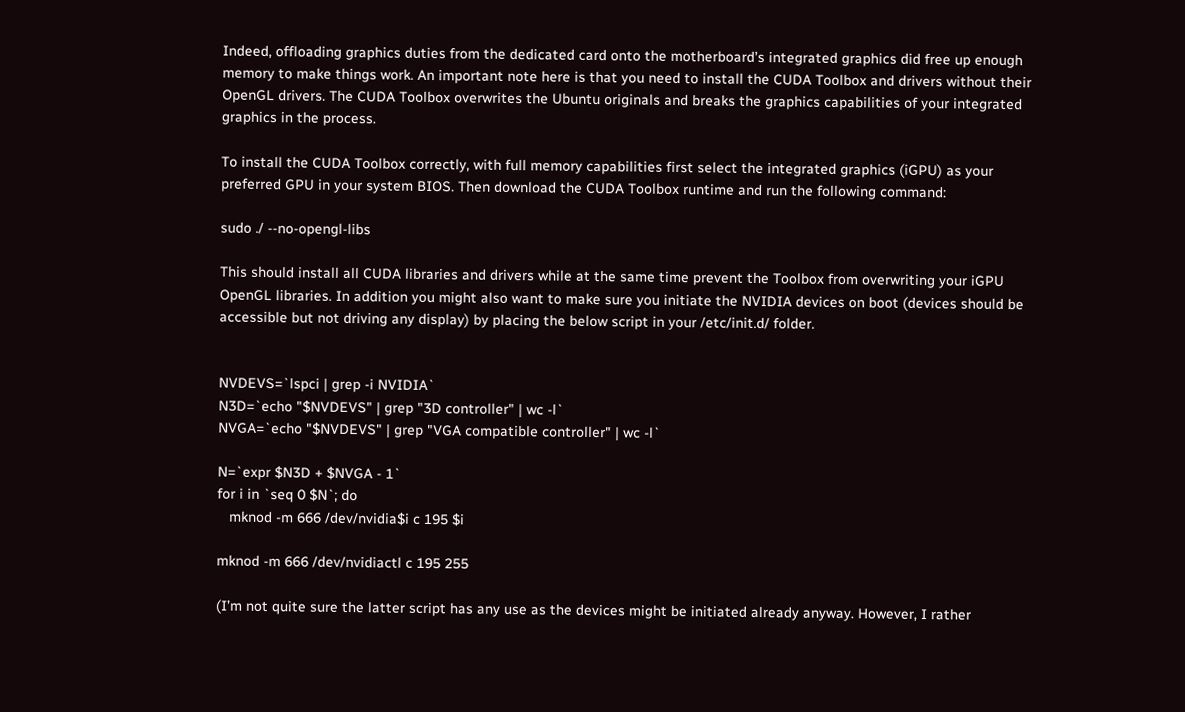Indeed, offloading graphics duties from the dedicated card onto the motherboard’s integrated graphics did free up enough memory to make things work. An important note here is that you need to install the CUDA Toolbox and drivers without their OpenGL drivers. The CUDA Toolbox overwrites the Ubuntu originals and breaks the graphics capabilities of your integrated graphics in the process.

To install the CUDA Toolbox correctly, with full memory capabilities first select the integrated graphics (iGPU) as your preferred GPU in your system BIOS. Then download the CUDA Toolbox runtime and run the following command:

sudo ./ --no-opengl-libs

This should install all CUDA libraries and drivers while at the same time prevent the Toolbox from overwriting your iGPU OpenGL libraries. In addition you might also want to make sure you initiate the NVIDIA devices on boot (devices should be accessible but not driving any display) by placing the below script in your /etc/init.d/ folder.


NVDEVS=`lspci | grep -i NVIDIA`
N3D=`echo "$NVDEVS" | grep "3D controller" | wc -l`
NVGA=`echo "$NVDEVS" | grep "VGA compatible controller" | wc -l`

N=`expr $N3D + $NVGA - 1`
for i in `seq 0 $N`; do
   mknod -m 666 /dev/nvidia$i c 195 $i

mknod -m 666 /dev/nvidiactl c 195 255

(I’m not quite sure the latter script has any use as the devices might be initiated already anyway. However, I rather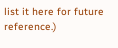list it here for future reference.)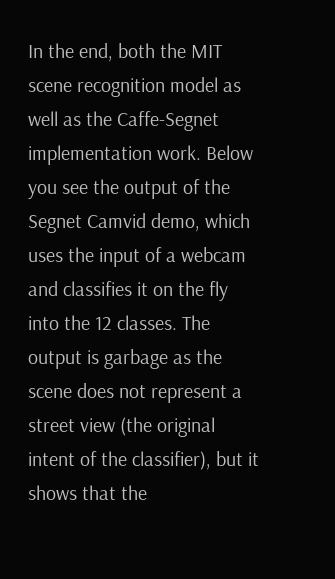In the end, both the MIT scene recognition model as well as the Caffe-Segnet implementation work. Below you see the output of the Segnet Camvid demo, which uses the input of a webcam and classifies it on the fly into the 12 classes. The output is garbage as the scene does not represent a street view (the original intent of the classifier), but it shows that the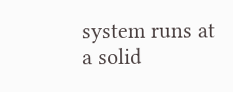system runs at a solid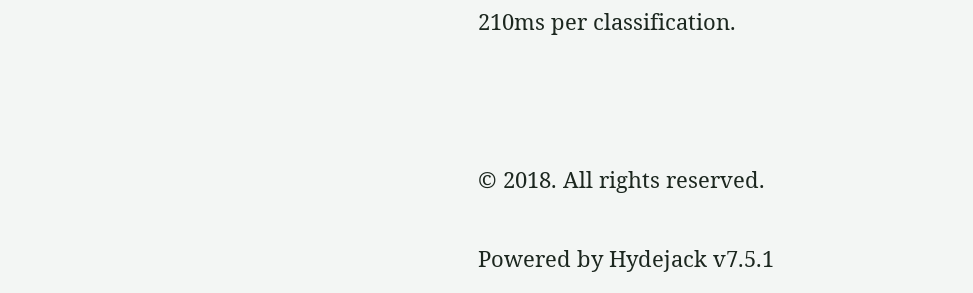210ms per classification.



© 2018. All rights reserved.

Powered by Hydejack v7.5.1